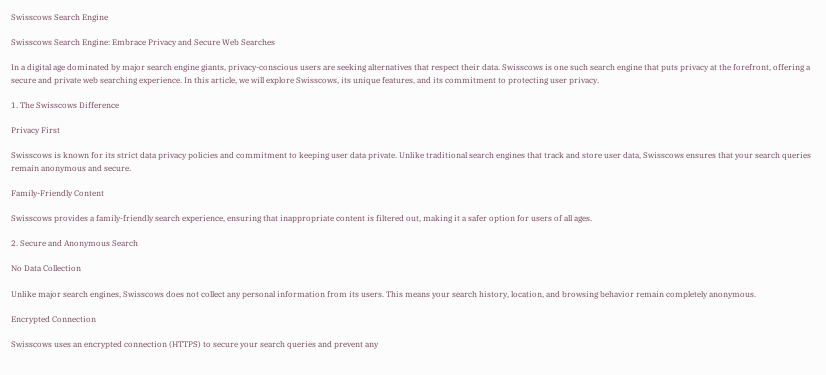Swisscows Search Engine

Swisscows Search Engine: Embrace Privacy and Secure Web Searches

In a digital age dominated by major search engine giants, privacy-conscious users are seeking alternatives that respect their data. Swisscows is one such search engine that puts privacy at the forefront, offering a secure and private web searching experience. In this article, we will explore Swisscows, its unique features, and its commitment to protecting user privacy.

1. The Swisscows Difference

Privacy First

Swisscows is known for its strict data privacy policies and commitment to keeping user data private. Unlike traditional search engines that track and store user data, Swisscows ensures that your search queries remain anonymous and secure.

Family-Friendly Content

Swisscows provides a family-friendly search experience, ensuring that inappropriate content is filtered out, making it a safer option for users of all ages.

2. Secure and Anonymous Search

No Data Collection

Unlike major search engines, Swisscows does not collect any personal information from its users. This means your search history, location, and browsing behavior remain completely anonymous.

Encrypted Connection

Swisscows uses an encrypted connection (HTTPS) to secure your search queries and prevent any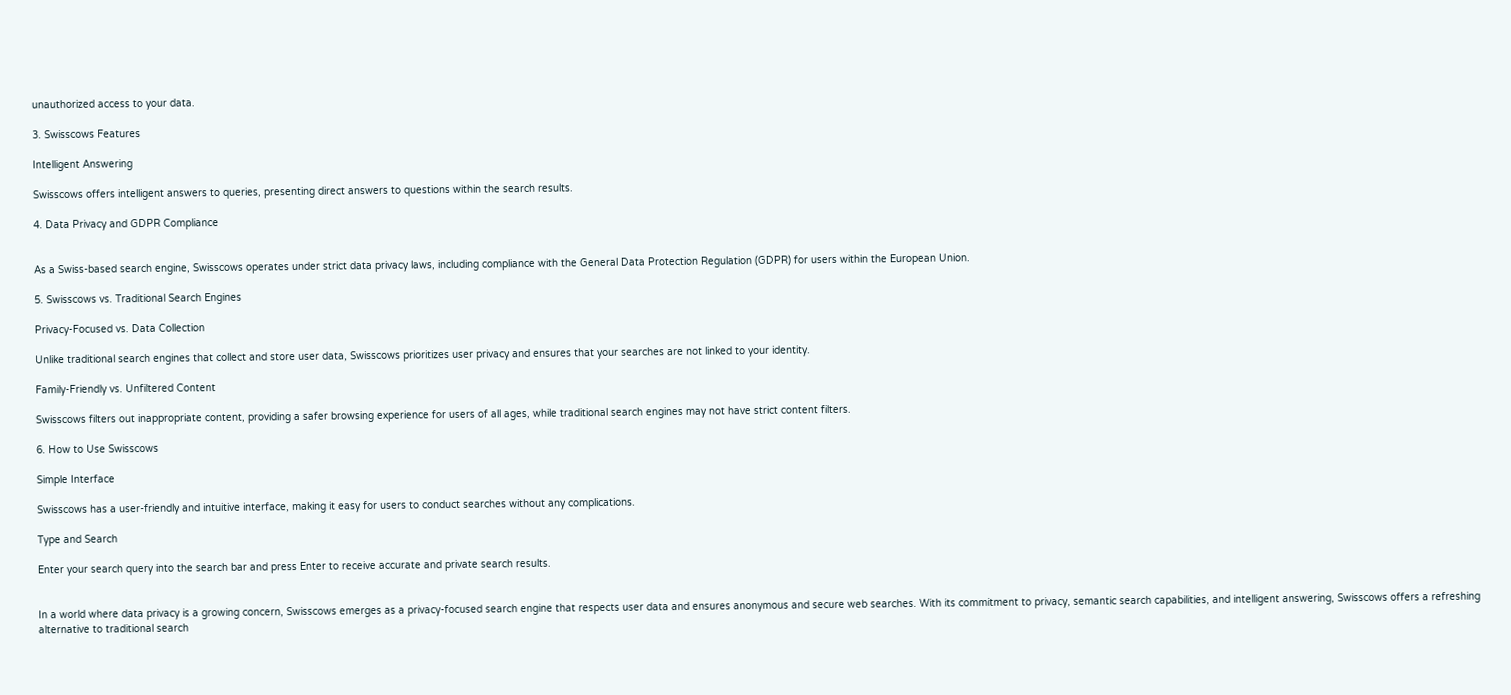unauthorized access to your data.

3. Swisscows Features

Intelligent Answering

Swisscows offers intelligent answers to queries, presenting direct answers to questions within the search results.

4. Data Privacy and GDPR Compliance


As a Swiss-based search engine, Swisscows operates under strict data privacy laws, including compliance with the General Data Protection Regulation (GDPR) for users within the European Union.

5. Swisscows vs. Traditional Search Engines

Privacy-Focused vs. Data Collection

Unlike traditional search engines that collect and store user data, Swisscows prioritizes user privacy and ensures that your searches are not linked to your identity.

Family-Friendly vs. Unfiltered Content

Swisscows filters out inappropriate content, providing a safer browsing experience for users of all ages, while traditional search engines may not have strict content filters.

6. How to Use Swisscows

Simple Interface

Swisscows has a user-friendly and intuitive interface, making it easy for users to conduct searches without any complications.

Type and Search

Enter your search query into the search bar and press Enter to receive accurate and private search results.


In a world where data privacy is a growing concern, Swisscows emerges as a privacy-focused search engine that respects user data and ensures anonymous and secure web searches. With its commitment to privacy, semantic search capabilities, and intelligent answering, Swisscows offers a refreshing alternative to traditional search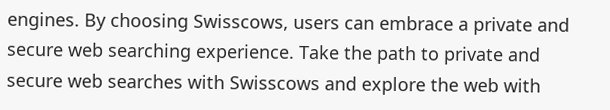engines. By choosing Swisscows, users can embrace a private and secure web searching experience. Take the path to private and secure web searches with Swisscows and explore the web with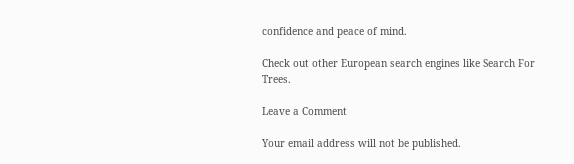confidence and peace of mind.

Check out other European search engines like Search For Trees.

Leave a Comment

Your email address will not be published.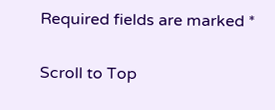Required fields are marked *

Scroll to Top